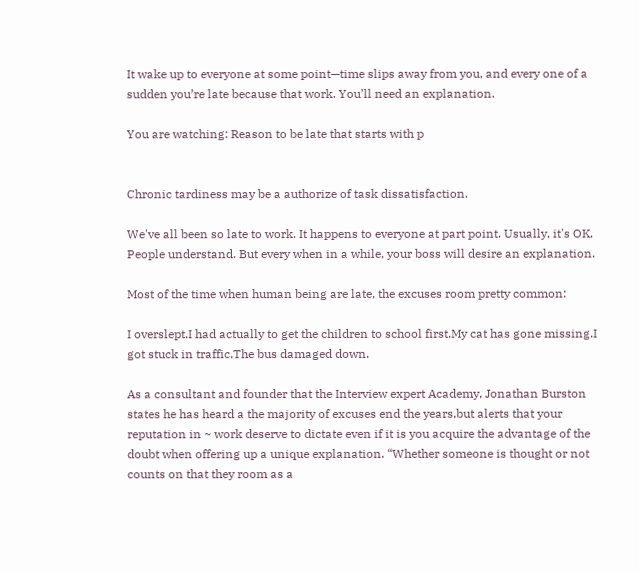It wake up to everyone at some point—time slips away from you, and every one of a sudden you’re late because that work. You’ll need an explanation.

You are watching: Reason to be late that starts with p


Chronic tardiness may be a authorize of task dissatisfaction.

We've all been so late to work. It happens to everyone at part point. Usually, it's OK. People understand. But every when in a while, your boss will desire an explanation.

Most of the time when human being are late, the excuses room pretty common:

I overslept.I had actually to get the children to school first.My cat has gone missing.I got stuck in traffic.The bus damaged down.

As a consultant and founder that the Interview expert Academy, Jonathan Burston states he has heard a the majority of excuses end the years,but alerts that your reputation in ~ work deserve to dictate even if it is you acquire the advantage of the doubt when offering up a unique explanation. “Whether someone is thought or not counts on that they room as a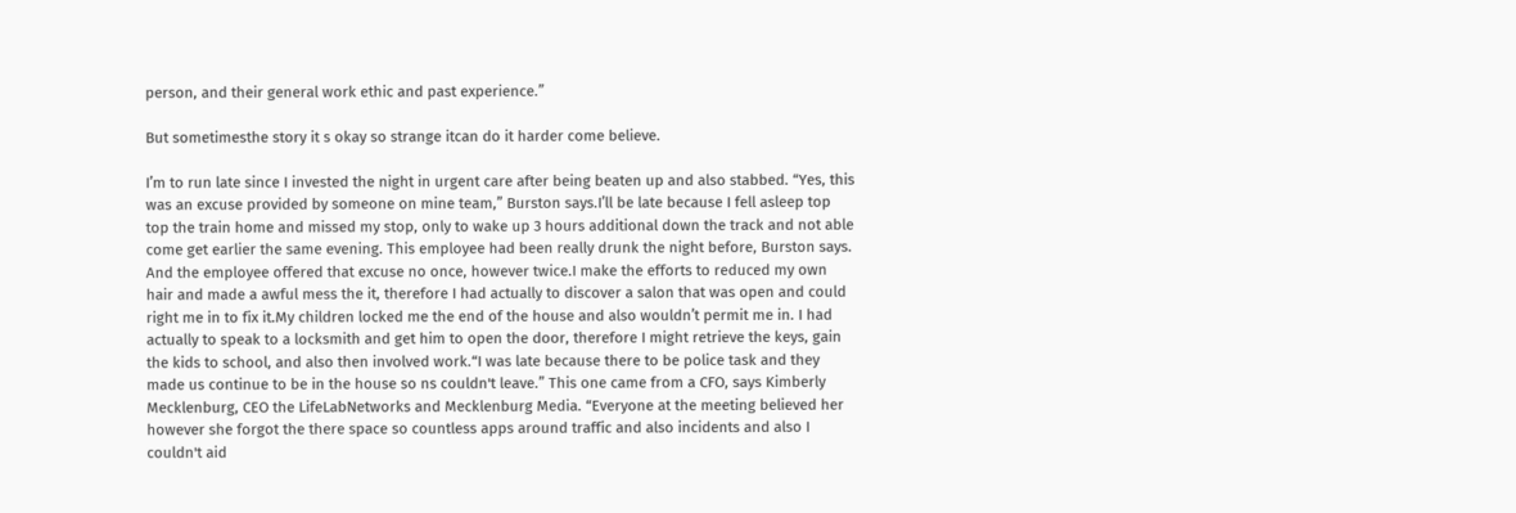person, and their general work ethic and past experience.”

But sometimesthe story it s okay so strange itcan do it harder come believe.

I’m to run late since I invested the night in urgent care after being beaten up and also stabbed. “Yes, this was an excuse provided by someone on mine team,” Burston says.I’ll be late because I fell asleep top top the train home and missed my stop, only to wake up 3 hours additional down the track and not able come get earlier the same evening. This employee had been really drunk the night before, Burston says. And the employee offered that excuse no once, however twice.I make the efforts to reduced my own hair and made a awful mess the it, therefore I had actually to discover a salon that was open and could right me in to fix it.My children locked me the end of the house and also wouldn’t permit me in. I had actually to speak to a locksmith and get him to open the door, therefore I might retrieve the keys, gain the kids to school, and also then involved work.“I was late because there to be police task and they made us continue to be in the house so ns couldn't leave.” This one came from a CFO, says Kimberly Mecklenburg, CEO the LifeLabNetworks and Mecklenburg Media. “Everyone at the meeting believed her however she forgot the there space so countless apps around traffic and also incidents and also I couldn't aid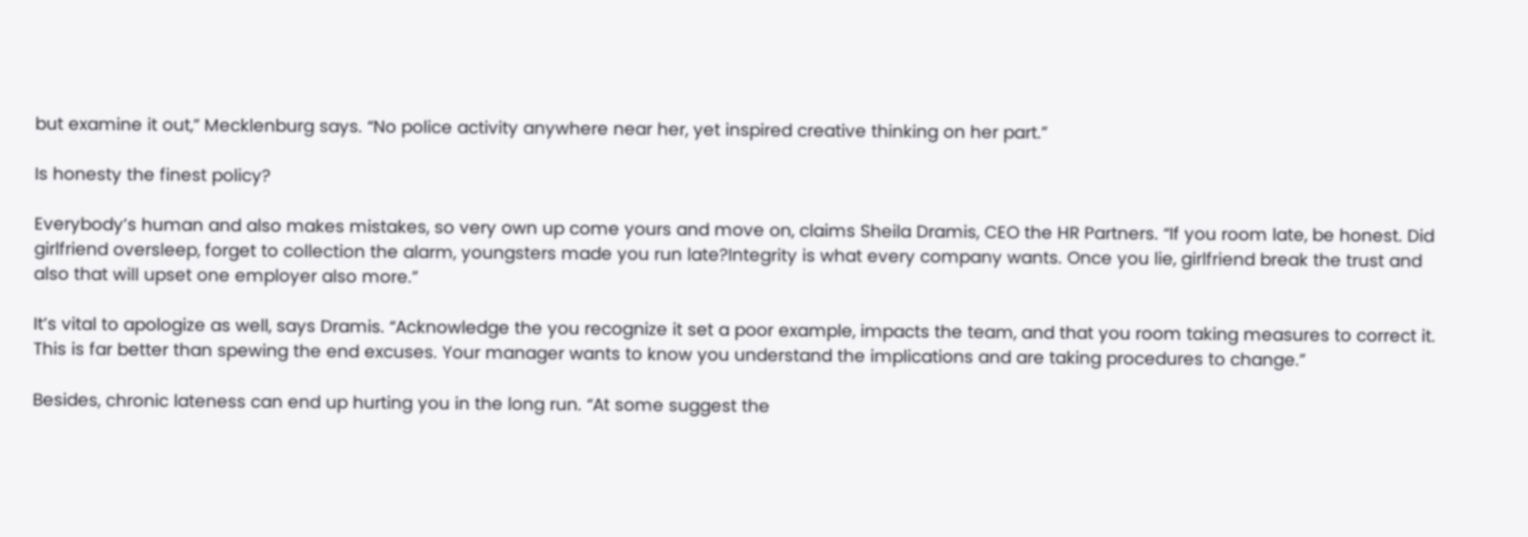but examine it out,” Mecklenburg says. “No police activity anywhere near her, yet inspired creative thinking on her part.”

Is honesty the finest policy?

Everybody’s human and also makes mistakes, so very own up come yours and move on, claims Sheila Dramis, CEO the HR Partners. “If you room late, be honest. Did girlfriend oversleep, forget to collection the alarm, youngsters made you run late?Integrity is what every company wants. Once you lie, girlfriend break the trust and also that will upset one employer also more.”

It’s vital to apologize as well, says Dramis. “Acknowledge the you recognize it set a poor example, impacts the team, and that you room taking measures to correct it. This is far better than spewing the end excuses. Your manager wants to know you understand the implications and are taking procedures to change.”

Besides, chronic lateness can end up hurting you in the long run. “At some suggest the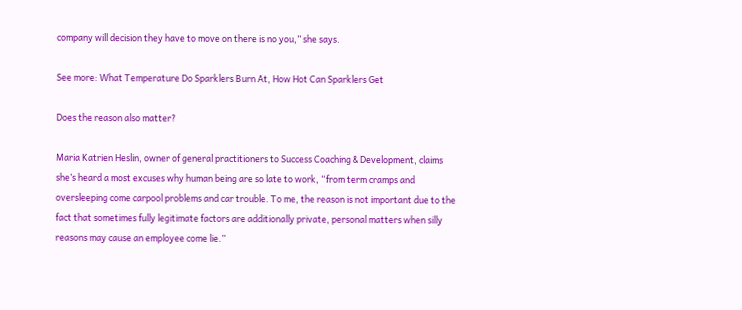company will decision they have to move on there is no you,” she says.

See more: What Temperature Do Sparklers Burn At, How Hot Can Sparklers Get

Does the reason also matter?

Maria Katrien Heslin, owner of general practitioners to Success Coaching & Development, claims she’s heard a most excuses why human being are so late to work, “from term cramps and oversleeping come carpool problems and car trouble. To me, the reason is not important due to the fact that sometimes fully legitimate factors are additionally private, personal matters when silly reasons may cause an employee come lie.”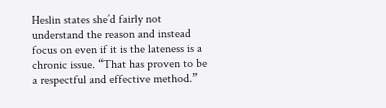Heslin states she’d fairly not understand the reason and instead focus on even if it is the lateness is a chronic issue. “That has proven to be a respectful and effective method.”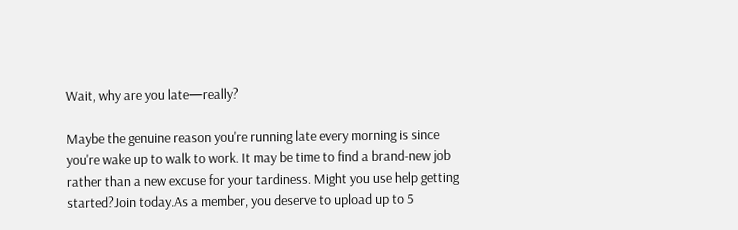Wait, why are you late—really?

Maybe the genuine reason you're running late every morning is since you're wake up to walk to work. It may be time to find a brand-new job rather than a new excuse for your tardiness. Might you use help getting started?Join today.As a member, you deserve to upload up to 5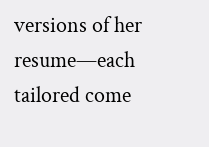versions of her resume—each tailored come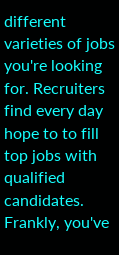different varieties of jobs you're looking for. Recruiters find every day hope to to fill top jobs with qualified candidates. Frankly, you've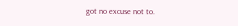got no excuse not to.